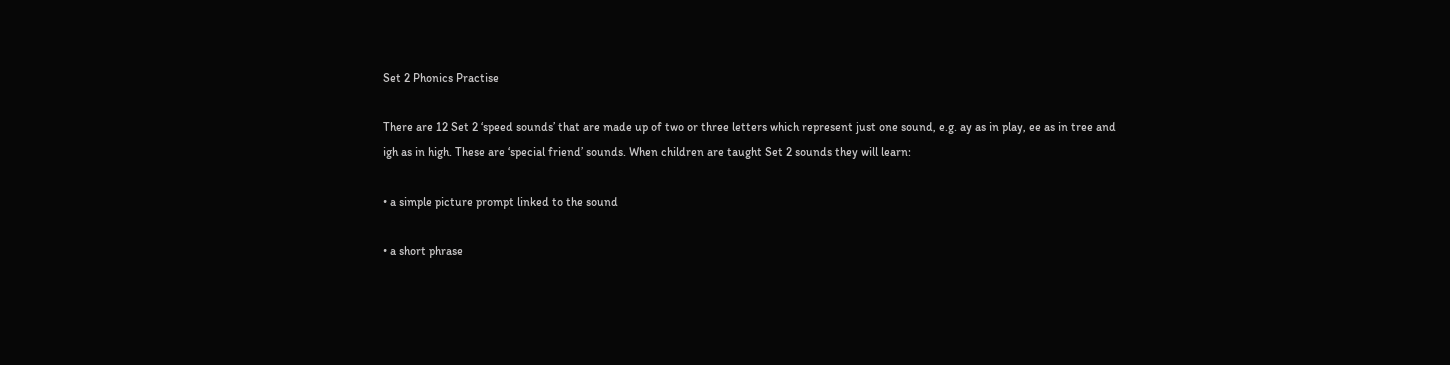Set 2 Phonics Practise

There are 12 Set 2 ‘speed sounds’ that are made up of two or three letters which represent just one sound, e.g. ay as in play, ee as in tree and igh as in high. These are ‘special friend’ sounds. When children are taught Set 2 sounds they will learn:

• a simple picture prompt linked to the sound

• a short phrase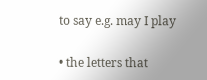to say e.g. may I play

• the letters that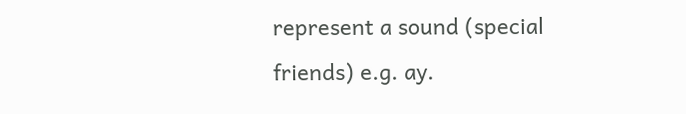represent a sound (special friends) e.g. ay.